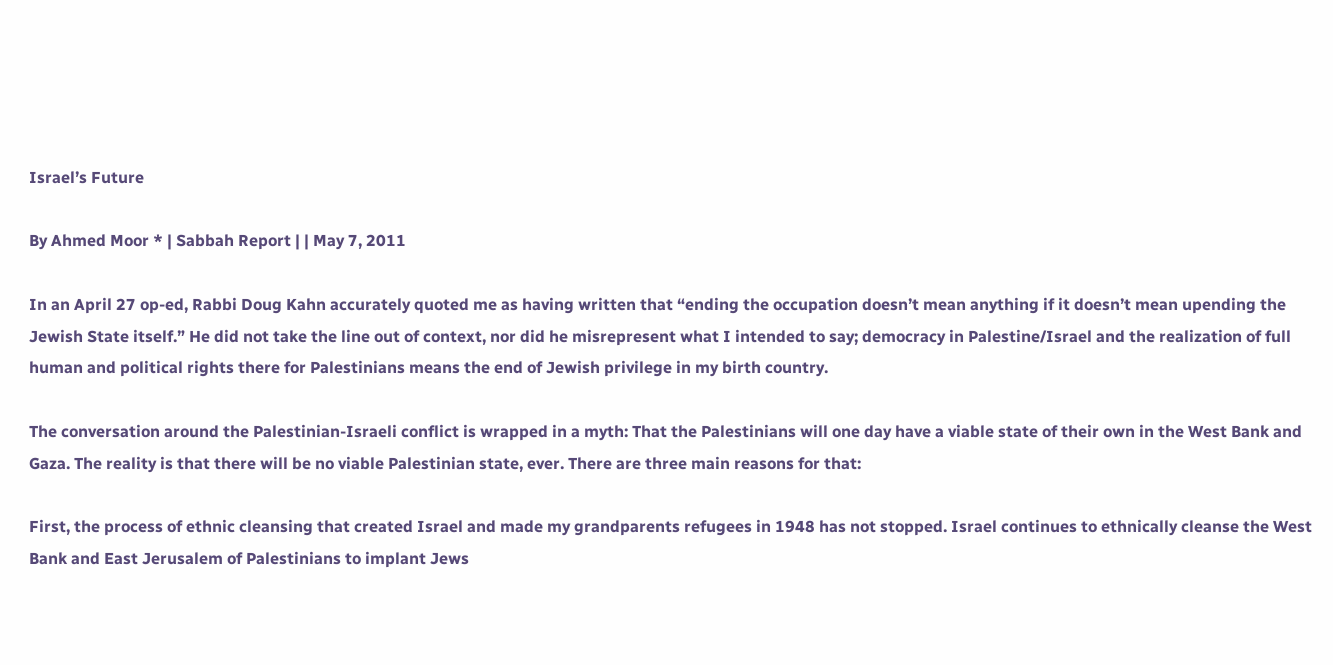Israel’s Future

By Ahmed Moor * | Sabbah Report | | May 7, 2011

In an April 27 op-ed, Rabbi Doug Kahn accurately quoted me as having written that “ending the occupation doesn’t mean anything if it doesn’t mean upending the Jewish State itself.” He did not take the line out of context, nor did he misrepresent what I intended to say; democracy in Palestine/Israel and the realization of full human and political rights there for Palestinians means the end of Jewish privilege in my birth country.

The conversation around the Palestinian-Israeli conflict is wrapped in a myth: That the Palestinians will one day have a viable state of their own in the West Bank and Gaza. The reality is that there will be no viable Palestinian state, ever. There are three main reasons for that:

First, the process of ethnic cleansing that created Israel and made my grandparents refugees in 1948 has not stopped. Israel continues to ethnically cleanse the West Bank and East Jerusalem of Palestinians to implant Jews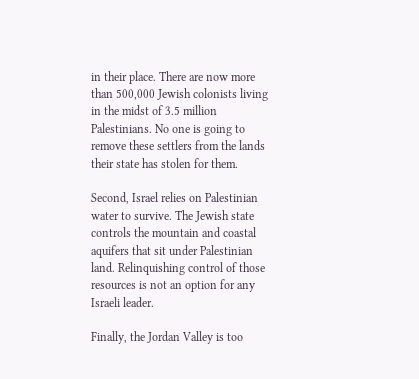in their place. There are now more than 500,000 Jewish colonists living in the midst of 3.5 million Palestinians. No one is going to remove these settlers from the lands their state has stolen for them.

Second, Israel relies on Palestinian water to survive. The Jewish state controls the mountain and coastal aquifers that sit under Palestinian land. Relinquishing control of those resources is not an option for any Israeli leader.

Finally, the Jordan Valley is too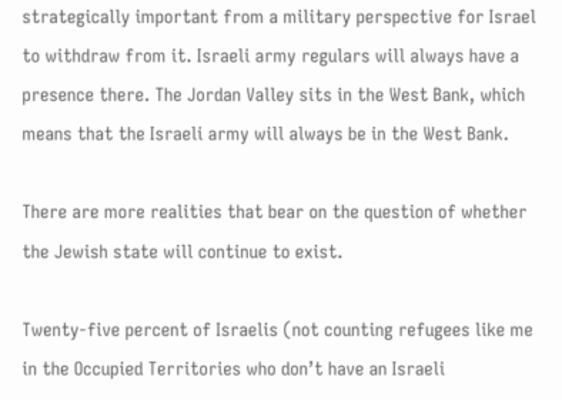strategically important from a military perspective for Israel to withdraw from it. Israeli army regulars will always have a presence there. The Jordan Valley sits in the West Bank, which means that the Israeli army will always be in the West Bank.

There are more realities that bear on the question of whether the Jewish state will continue to exist.

Twenty-five percent of Israelis (not counting refugees like me in the Occupied Territories who don’t have an Israeli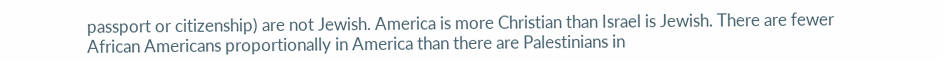passport or citizenship) are not Jewish. America is more Christian than Israel is Jewish. There are fewer African Americans proportionally in America than there are Palestinians in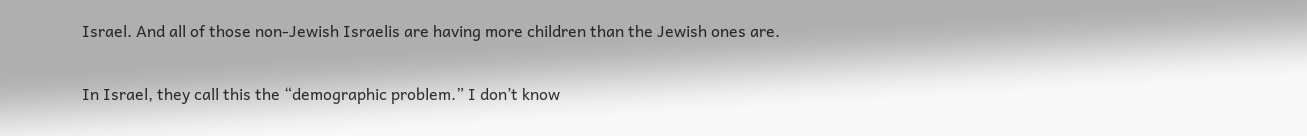Israel. And all of those non-Jewish Israelis are having more children than the Jewish ones are.

In Israel, they call this the “demographic problem.” I don’t know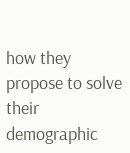how they propose to solve their demographic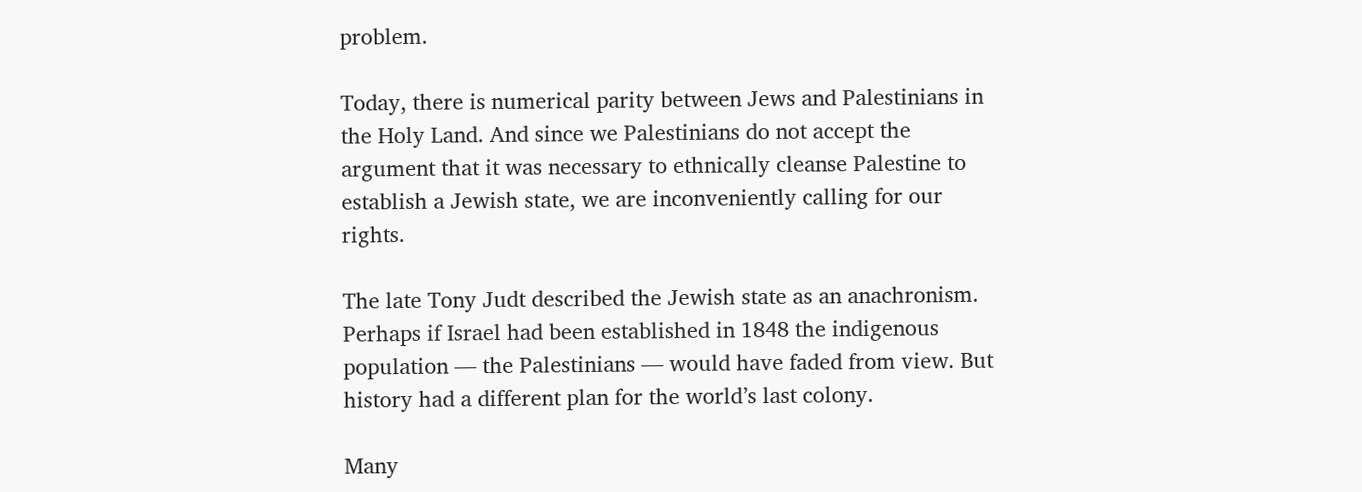problem.

Today, there is numerical parity between Jews and Palestinians in the Holy Land. And since we Palestinians do not accept the argument that it was necessary to ethnically cleanse Palestine to establish a Jewish state, we are inconveniently calling for our rights.

The late Tony Judt described the Jewish state as an anachronism. Perhaps if Israel had been established in 1848 the indigenous population — the Palestinians — would have faded from view. But history had a different plan for the world’s last colony.

Many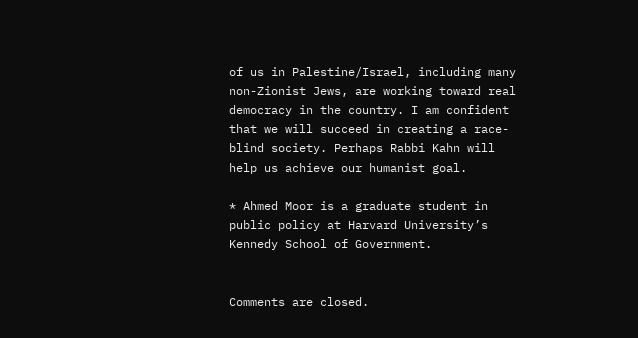of us in Palestine/Israel, including many non-Zionist Jews, are working toward real democracy in the country. I am confident that we will succeed in creating a race-blind society. Perhaps Rabbi Kahn will help us achieve our humanist goal.

* Ahmed Moor is a graduate student in public policy at Harvard University’s Kennedy School of Government.


Comments are closed.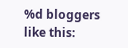%d bloggers like this: